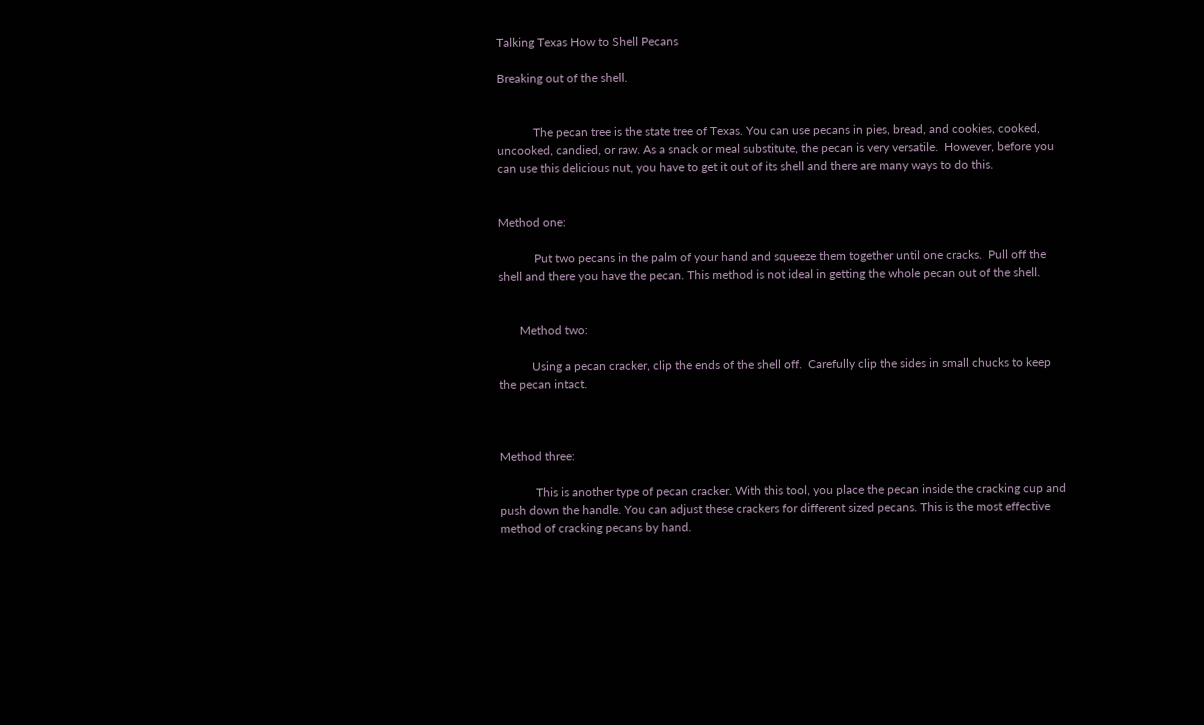Talking Texas How to Shell Pecans

Breaking out of the shell.


            The pecan tree is the state tree of Texas. You can use pecans in pies, bread, and cookies, cooked, uncooked, candied, or raw. As a snack or meal substitute, the pecan is very versatile.  However, before you can use this delicious nut, you have to get it out of its shell and there are many ways to do this.


Method one:

            Put two pecans in the palm of your hand and squeeze them together until one cracks.  Pull off the shell and there you have the pecan. This method is not ideal in getting the whole pecan out of the shell.


       Method two:

           Using a pecan cracker, clip the ends of the shell off.  Carefully clip the sides in small chucks to keep the pecan intact.



Method three:

            This is another type of pecan cracker. With this tool, you place the pecan inside the cracking cup and push down the handle. You can adjust these crackers for different sized pecans. This is the most effective method of cracking pecans by hand.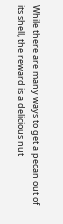While there are many ways to get a pecan out of its shell, the reward is a delicious nut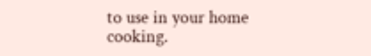to use in your home cooking.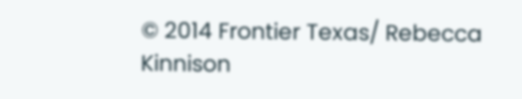© 2014 Frontier Texas/ Rebecca Kinnison